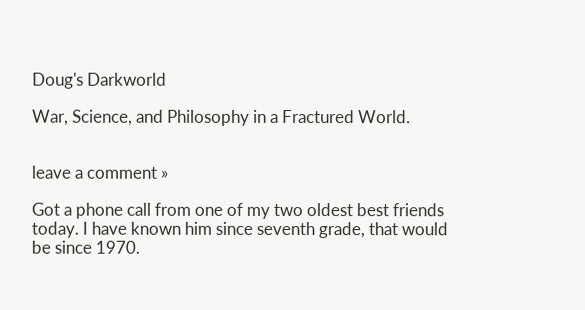Doug's Darkworld

War, Science, and Philosophy in a Fractured World.


leave a comment »

Got a phone call from one of my two oldest best friends today. I have known him since seventh grade, that would be since 1970.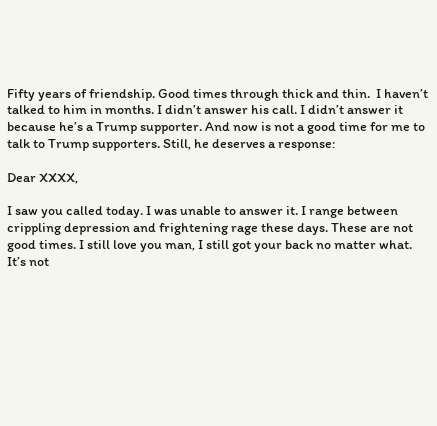Fifty years of friendship. Good times through thick and thin.  I haven’t talked to him in months. I didn’t answer his call. I didn’t answer it because he’s a Trump supporter. And now is not a good time for me to talk to Trump supporters. Still, he deserves a response:

Dear XXXX,

I saw you called today. I was unable to answer it. I range between crippling depression and frightening rage these days. These are not good times. I still love you man, I still got your back no matter what. It’s not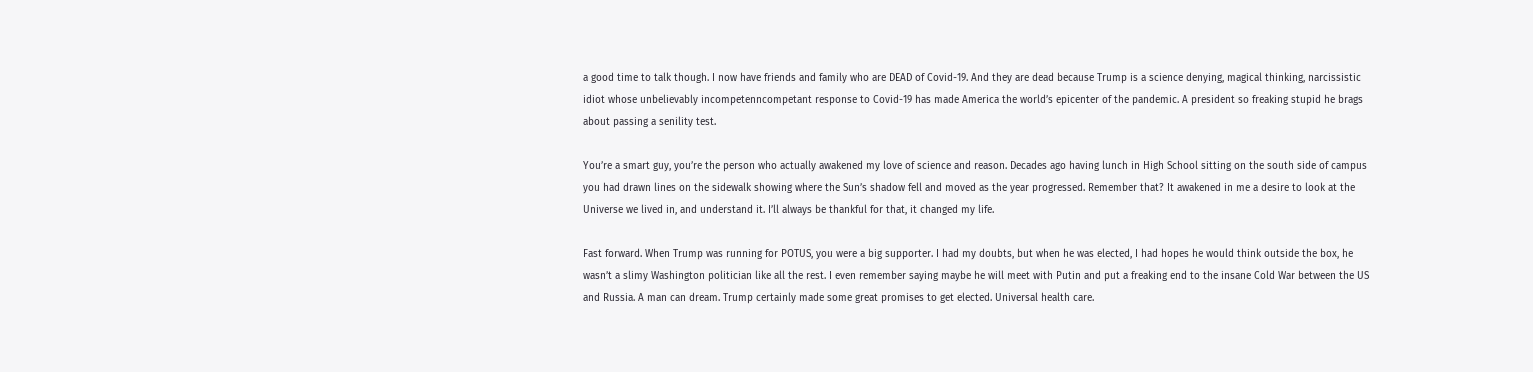a good time to talk though. I now have friends and family who are DEAD of Covid-19. And they are dead because Trump is a science denying, magical thinking, narcissistic idiot whose unbelievably incompetenncompetant response to Covid-19 has made America the world’s epicenter of the pandemic. A president so freaking stupid he brags about passing a senility test.

You’re a smart guy, you’re the person who actually awakened my love of science and reason. Decades ago having lunch in High School sitting on the south side of campus you had drawn lines on the sidewalk showing where the Sun’s shadow fell and moved as the year progressed. Remember that? It awakened in me a desire to look at the Universe we lived in, and understand it. I’ll always be thankful for that, it changed my life.

Fast forward. When Trump was running for POTUS, you were a big supporter. I had my doubts, but when he was elected, I had hopes he would think outside the box, he wasn’t a slimy Washington politician like all the rest. I even remember saying maybe he will meet with Putin and put a freaking end to the insane Cold War between the US and Russia. A man can dream. Trump certainly made some great promises to get elected. Universal health care.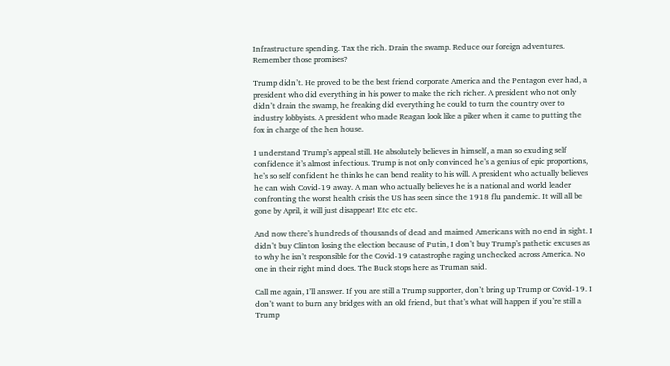Infrastructure spending. Tax the rich. Drain the swamp. Reduce our foreign adventures. Remember those promises?

Trump didn’t. He proved to be the best friend corporate America and the Pentagon ever had, a president who did everything in his power to make the rich richer. A president who not only didn’t drain the swamp, he freaking did everything he could to turn the country over to industry lobbyists. A president who made Reagan look like a piker when it came to putting the fox in charge of the hen house.

I understand Trump’s appeal still. He absolutely believes in himself, a man so exuding self confidence it’s almost infectious. Trump is not only convinced he’s a genius of epic proportions, he’s so self confident he thinks he can bend reality to his will. A president who actually believes he can wish Covid-19 away. A man who actually believes he is a national and world leader confronting the worst health crisis the US has seen since the 1918 flu pandemic. It will all be gone by April, it will just disappear! Etc etc etc.

And now there’s hundreds of thousands of dead and maimed Americans with no end in sight. I didn’t buy Clinton losing the election because of Putin, I don’t buy Trump’s pathetic excuses as to why he isn’t responsible for the Covid-19 catastrophe raging unchecked across America. No one in their right mind does. The Buck stops here as Truman said.

Call me again, I’ll answer. If you are still a Trump supporter, don’t bring up Trump or Covid-19. I don’t want to burn any bridges with an old friend, but that’s what will happen if you’re still a Trump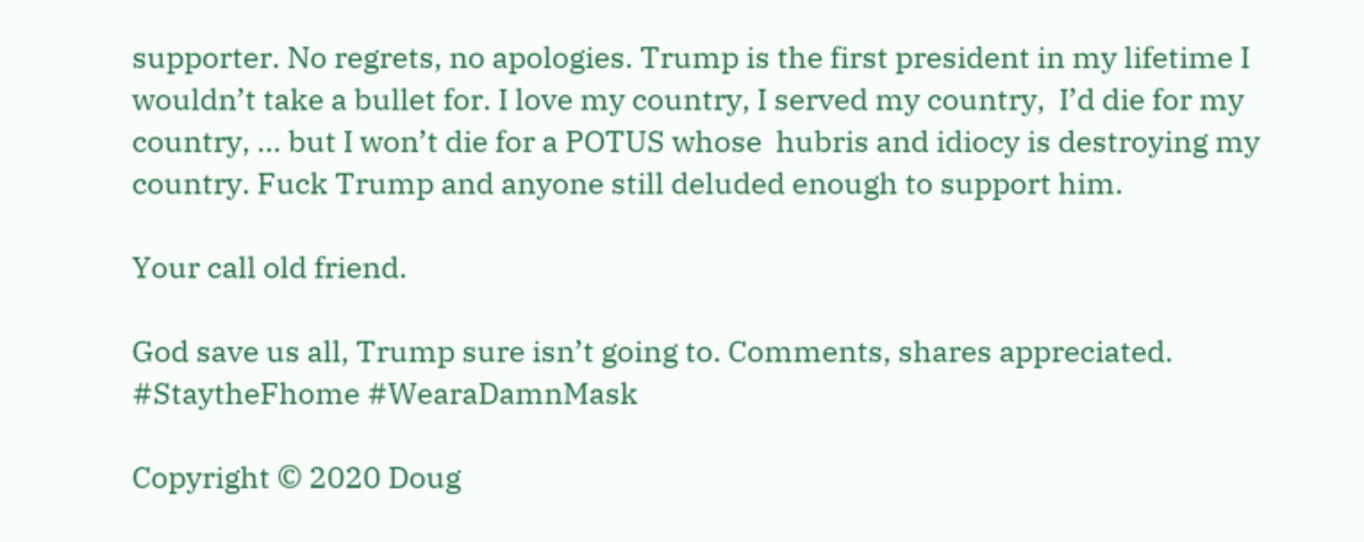supporter. No regrets, no apologies. Trump is the first president in my lifetime I wouldn’t take a bullet for. I love my country, I served my country,  I’d die for my country, … but I won’t die for a POTUS whose  hubris and idiocy is destroying my country. Fuck Trump and anyone still deluded enough to support him.

Your call old friend.

God save us all, Trump sure isn’t going to. Comments, shares appreciated. #StaytheFhome #WearaDamnMask

Copyright © 2020 Doug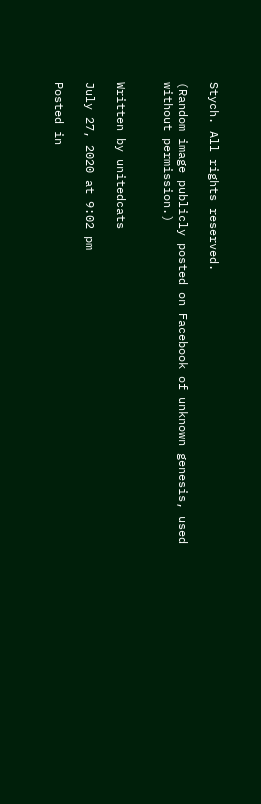Stych. All rights reserved.

(Random image publicly posted on Facebook of unknown genesis, used without permission.)


Written by unitedcats

July 27, 2020 at 9:02 pm

Posted in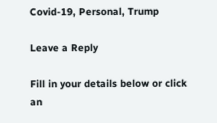Covid-19, Personal, Trump

Leave a Reply

Fill in your details below or click an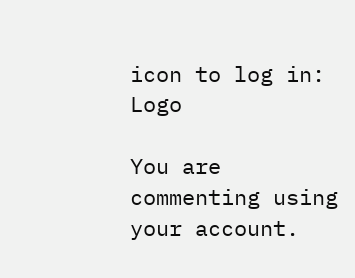icon to log in: Logo

You are commenting using your account.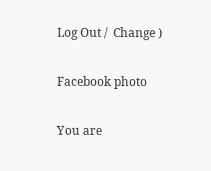Log Out /  Change )

Facebook photo

You are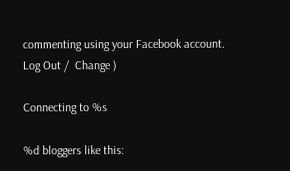commenting using your Facebook account. Log Out /  Change )

Connecting to %s

%d bloggers like this: